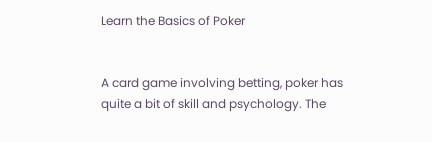Learn the Basics of Poker


A card game involving betting, poker has quite a bit of skill and psychology. The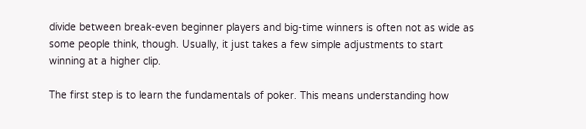divide between break-even beginner players and big-time winners is often not as wide as some people think, though. Usually, it just takes a few simple adjustments to start winning at a higher clip.

The first step is to learn the fundamentals of poker. This means understanding how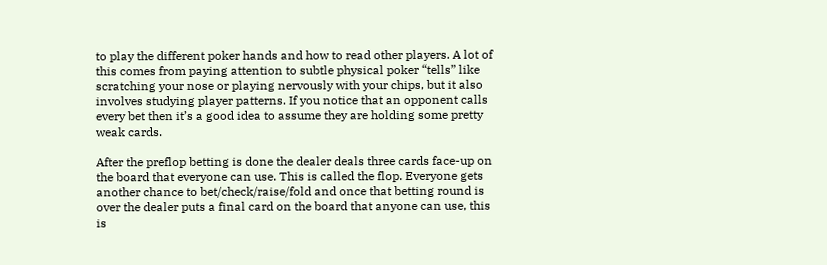to play the different poker hands and how to read other players. A lot of this comes from paying attention to subtle physical poker “tells” like scratching your nose or playing nervously with your chips, but it also involves studying player patterns. If you notice that an opponent calls every bet then it’s a good idea to assume they are holding some pretty weak cards.

After the preflop betting is done the dealer deals three cards face-up on the board that everyone can use. This is called the flop. Everyone gets another chance to bet/check/raise/fold and once that betting round is over the dealer puts a final card on the board that anyone can use, this is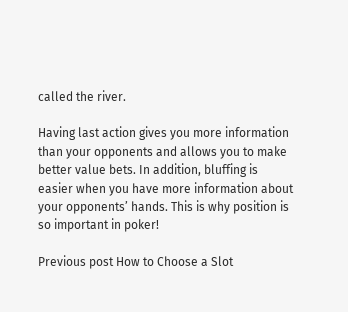called the river.

Having last action gives you more information than your opponents and allows you to make better value bets. In addition, bluffing is easier when you have more information about your opponents’ hands. This is why position is so important in poker!

Previous post How to Choose a Slot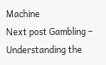Machine
Next post Gambling – Understanding the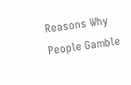Reasons Why People Gamble